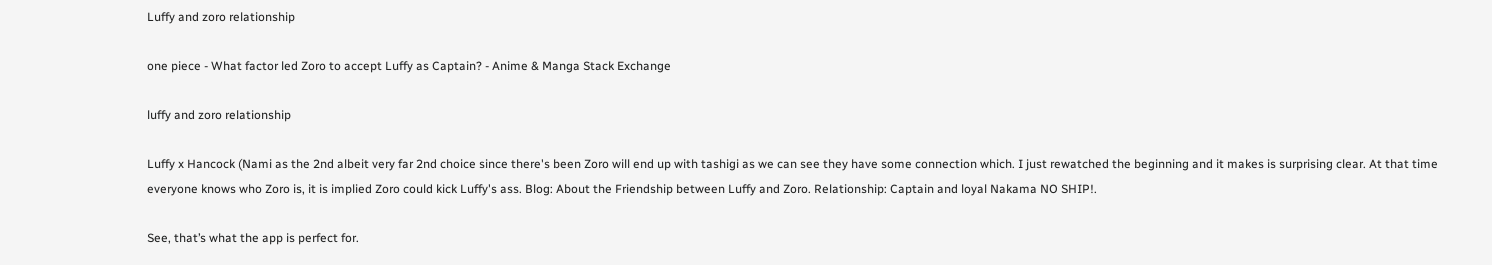Luffy and zoro relationship

one piece - What factor led Zoro to accept Luffy as Captain? - Anime & Manga Stack Exchange

luffy and zoro relationship

Luffy x Hancock (Nami as the 2nd albeit very far 2nd choice since there's been Zoro will end up with tashigi as we can see they have some connection which. I just rewatched the beginning and it makes is surprising clear. At that time everyone knows who Zoro is, it is implied Zoro could kick Luffy's ass. Blog: About the Friendship between Luffy and Zoro. Relationship: Captain and loyal Nakama NO SHIP!.

See, that’s what the app is perfect for.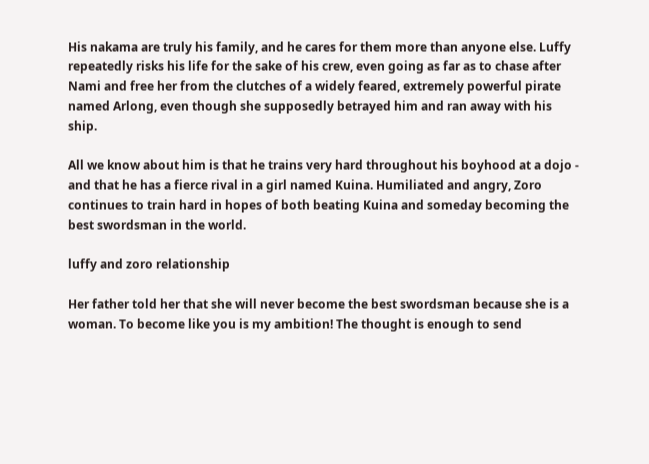His nakama are truly his family, and he cares for them more than anyone else. Luffy repeatedly risks his life for the sake of his crew, even going as far as to chase after Nami and free her from the clutches of a widely feared, extremely powerful pirate named Arlong, even though she supposedly betrayed him and ran away with his ship.

All we know about him is that he trains very hard throughout his boyhood at a dojo - and that he has a fierce rival in a girl named Kuina. Humiliated and angry, Zoro continues to train hard in hopes of both beating Kuina and someday becoming the best swordsman in the world.

luffy and zoro relationship

Her father told her that she will never become the best swordsman because she is a woman. To become like you is my ambition! The thought is enough to send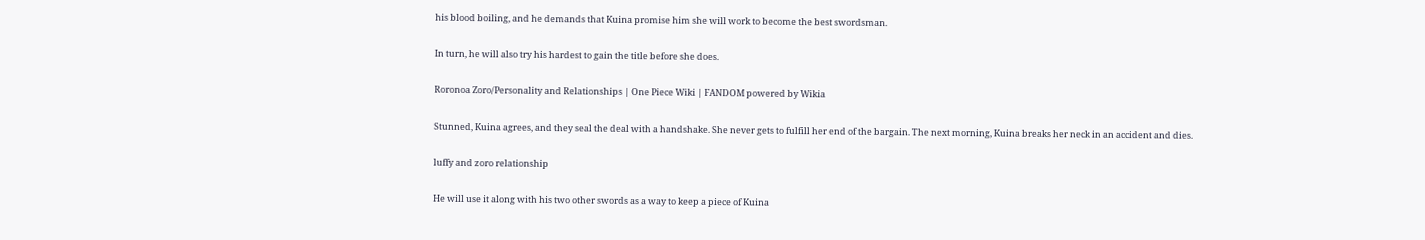his blood boiling, and he demands that Kuina promise him she will work to become the best swordsman.

In turn, he will also try his hardest to gain the title before she does.

Roronoa Zoro/Personality and Relationships | One Piece Wiki | FANDOM powered by Wikia

Stunned, Kuina agrees, and they seal the deal with a handshake. She never gets to fulfill her end of the bargain. The next morning, Kuina breaks her neck in an accident and dies.

luffy and zoro relationship

He will use it along with his two other swords as a way to keep a piece of Kuina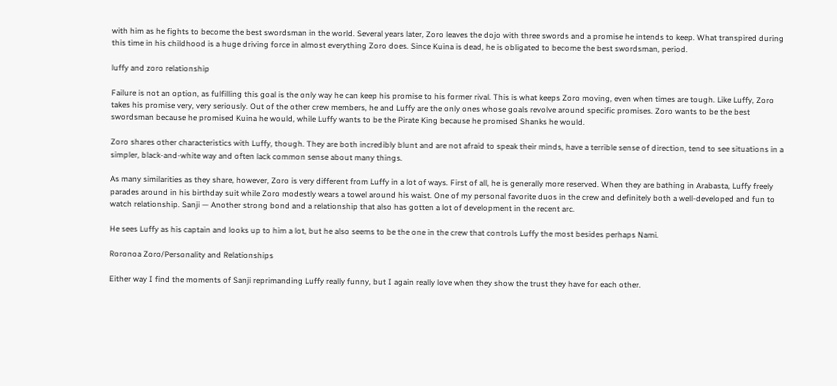with him as he fights to become the best swordsman in the world. Several years later, Zoro leaves the dojo with three swords and a promise he intends to keep. What transpired during this time in his childhood is a huge driving force in almost everything Zoro does. Since Kuina is dead, he is obligated to become the best swordsman, period.

luffy and zoro relationship

Failure is not an option, as fulfilling this goal is the only way he can keep his promise to his former rival. This is what keeps Zoro moving, even when times are tough. Like Luffy, Zoro takes his promise very, very seriously. Out of the other crew members, he and Luffy are the only ones whose goals revolve around specific promises. Zoro wants to be the best swordsman because he promised Kuina he would, while Luffy wants to be the Pirate King because he promised Shanks he would.

Zoro shares other characteristics with Luffy, though. They are both incredibly blunt and are not afraid to speak their minds, have a terrible sense of direction, tend to see situations in a simpler, black-and-white way and often lack common sense about many things.

As many similarities as they share, however, Zoro is very different from Luffy in a lot of ways. First of all, he is generally more reserved. When they are bathing in Arabasta, Luffy freely parades around in his birthday suit while Zoro modestly wears a towel around his waist. One of my personal favorite duos in the crew and definitely both a well-developed and fun to watch relationship. Sanji — Another strong bond and a relationship that also has gotten a lot of development in the recent arc.

He sees Luffy as his captain and looks up to him a lot, but he also seems to be the one in the crew that controls Luffy the most besides perhaps Nami.

Roronoa Zoro/Personality and Relationships

Either way I find the moments of Sanji reprimanding Luffy really funny, but I again really love when they show the trust they have for each other.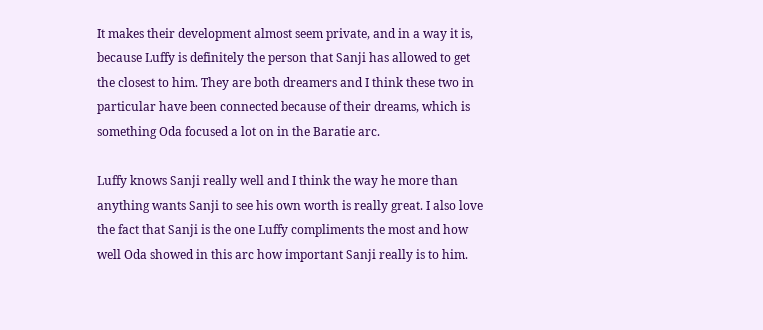It makes their development almost seem private, and in a way it is, because Luffy is definitely the person that Sanji has allowed to get the closest to him. They are both dreamers and I think these two in particular have been connected because of their dreams, which is something Oda focused a lot on in the Baratie arc.

Luffy knows Sanji really well and I think the way he more than anything wants Sanji to see his own worth is really great. I also love the fact that Sanji is the one Luffy compliments the most and how well Oda showed in this arc how important Sanji really is to him.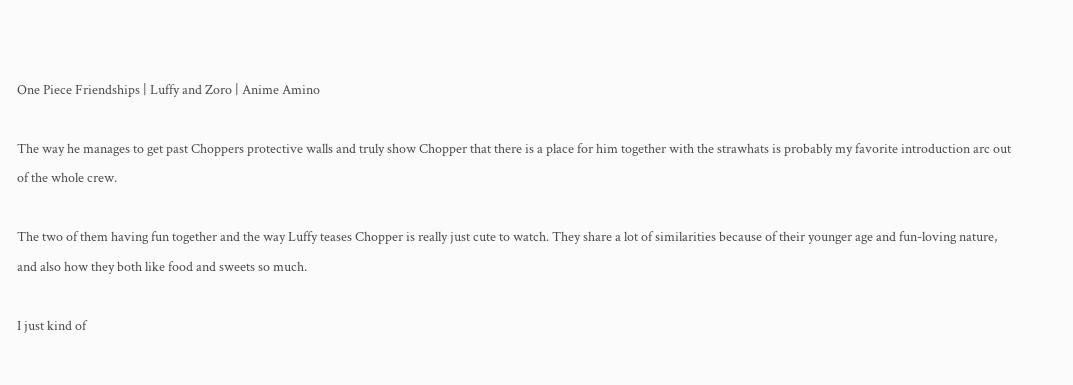One Piece Friendships | Luffy and Zoro | Anime Amino

The way he manages to get past Choppers protective walls and truly show Chopper that there is a place for him together with the strawhats is probably my favorite introduction arc out of the whole crew.

The two of them having fun together and the way Luffy teases Chopper is really just cute to watch. They share a lot of similarities because of their younger age and fun-loving nature, and also how they both like food and sweets so much.

I just kind of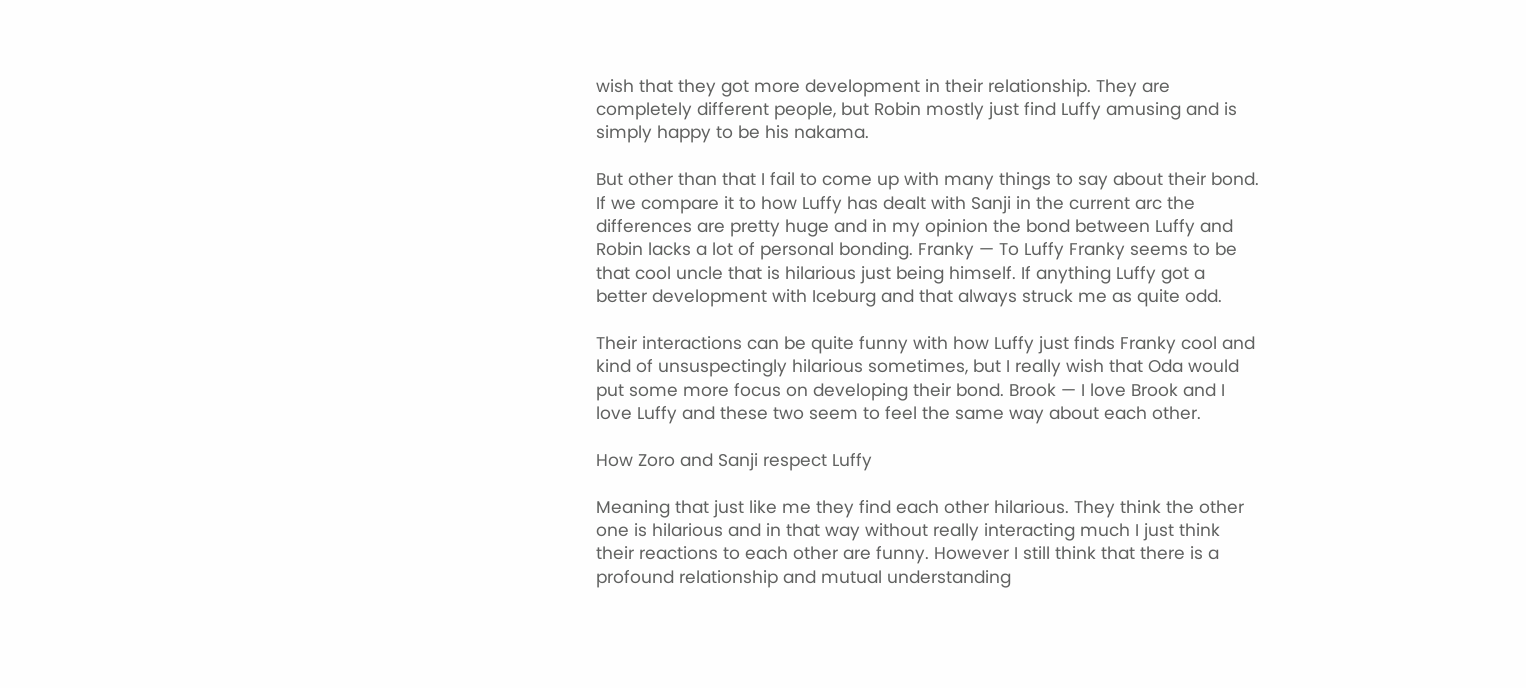wish that they got more development in their relationship. They are completely different people, but Robin mostly just find Luffy amusing and is simply happy to be his nakama.

But other than that I fail to come up with many things to say about their bond. If we compare it to how Luffy has dealt with Sanji in the current arc the differences are pretty huge and in my opinion the bond between Luffy and Robin lacks a lot of personal bonding. Franky — To Luffy Franky seems to be that cool uncle that is hilarious just being himself. If anything Luffy got a better development with Iceburg and that always struck me as quite odd.

Their interactions can be quite funny with how Luffy just finds Franky cool and kind of unsuspectingly hilarious sometimes, but I really wish that Oda would put some more focus on developing their bond. Brook — I love Brook and I love Luffy and these two seem to feel the same way about each other.

How Zoro and Sanji respect Luffy

Meaning that just like me they find each other hilarious. They think the other one is hilarious and in that way without really interacting much I just think their reactions to each other are funny. However I still think that there is a profound relationship and mutual understanding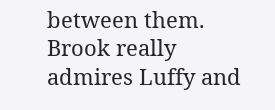between them. Brook really admires Luffy and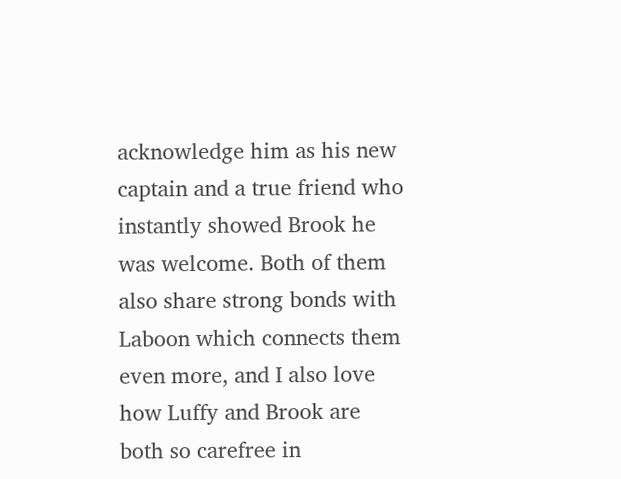acknowledge him as his new captain and a true friend who instantly showed Brook he was welcome. Both of them also share strong bonds with Laboon which connects them even more, and I also love how Luffy and Brook are both so carefree in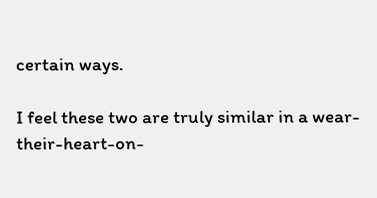certain ways.

I feel these two are truly similar in a wear-their-heart-on-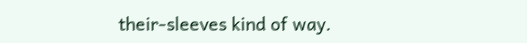their-sleeves kind of way.